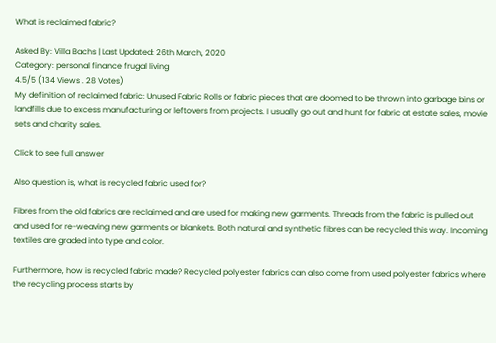What is reclaimed fabric?

Asked By: Villa Bachs | Last Updated: 26th March, 2020
Category: personal finance frugal living
4.5/5 (134 Views . 28 Votes)
My definition of reclaimed fabric: Unused Fabric Rolls or fabric pieces that are doomed to be thrown into garbage bins or landfills due to excess manufacturing or leftovers from projects. I usually go out and hunt for fabric at estate sales, movie sets and charity sales.

Click to see full answer

Also question is, what is recycled fabric used for?

Fibres from the old fabrics are reclaimed and are used for making new garments. Threads from the fabric is pulled out and used for re-weaving new garments or blankets. Both natural and synthetic fibres can be recycled this way. Incoming textiles are graded into type and color.

Furthermore, how is recycled fabric made? Recycled polyester fabrics can also come from used polyester fabrics where the recycling process starts by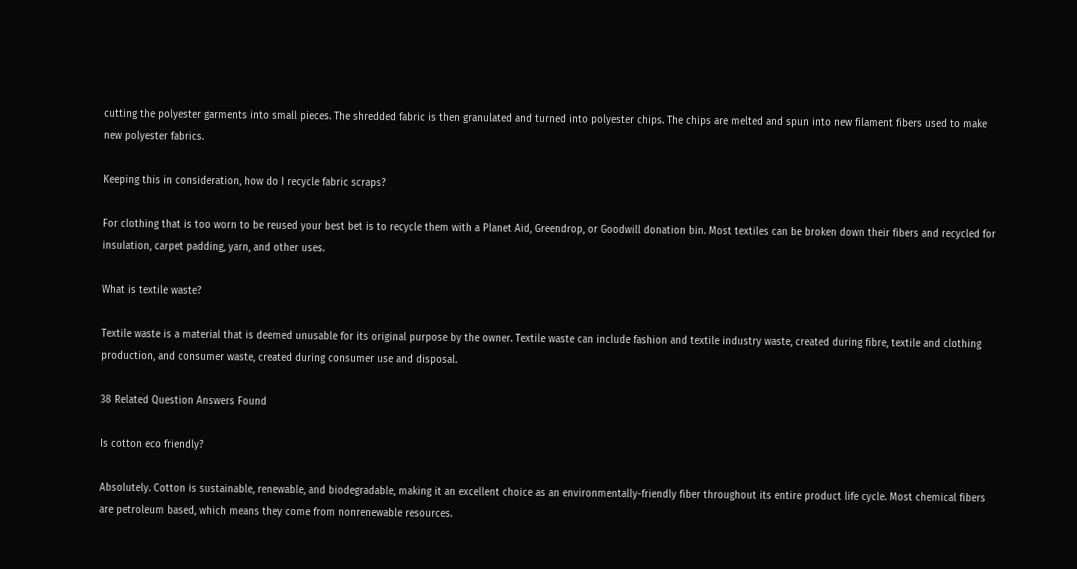cutting the polyester garments into small pieces. The shredded fabric is then granulated and turned into polyester chips. The chips are melted and spun into new filament fibers used to make new polyester fabrics.

Keeping this in consideration, how do I recycle fabric scraps?

For clothing that is too worn to be reused your best bet is to recycle them with a Planet Aid, Greendrop, or Goodwill donation bin. Most textiles can be broken down their fibers and recycled for insulation, carpet padding, yarn, and other uses.

What is textile waste?

Textile waste is a material that is deemed unusable for its original purpose by the owner. Textile waste can include fashion and textile industry waste, created during fibre, textile and clothing production, and consumer waste, created during consumer use and disposal.

38 Related Question Answers Found

Is cotton eco friendly?

Absolutely. Cotton is sustainable, renewable, and biodegradable, making it an excellent choice as an environmentally-friendly fiber throughout its entire product life cycle. Most chemical fibers are petroleum based, which means they come from nonrenewable resources.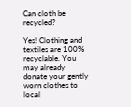Can cloth be recycled?

Yes! Clothing and textiles are 100% recyclable. You may already donate your gently worn clothes to local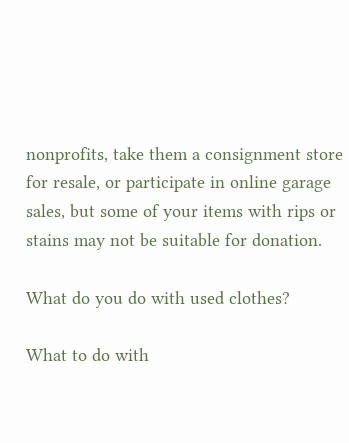nonprofits, take them a consignment store for resale, or participate in online garage sales, but some of your items with rips or stains may not be suitable for donation.

What do you do with used clothes?

What to do with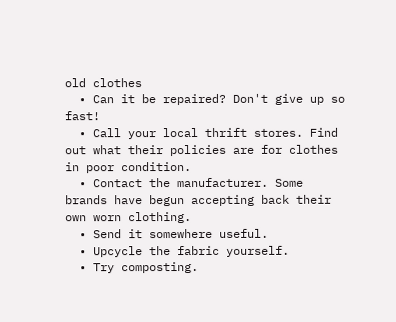old clothes
  • Can it be repaired? Don't give up so fast!
  • Call your local thrift stores. Find out what their policies are for clothes in poor condition.
  • Contact the manufacturer. Some brands have begun accepting back their own worn clothing.
  • Send it somewhere useful.
  • Upcycle the fabric yourself.
  • Try composting.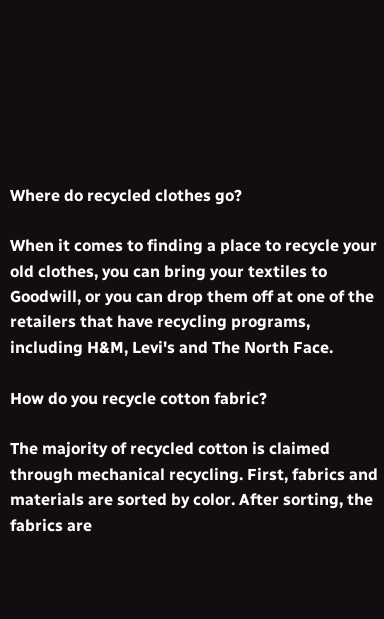Where do recycled clothes go?

When it comes to finding a place to recycle your old clothes, you can bring your textiles to Goodwill, or you can drop them off at one of the retailers that have recycling programs, including H&M, Levi's and The North Face.

How do you recycle cotton fabric?

The majority of recycled cotton is claimed through mechanical recycling. First, fabrics and materials are sorted by color. After sorting, the fabrics are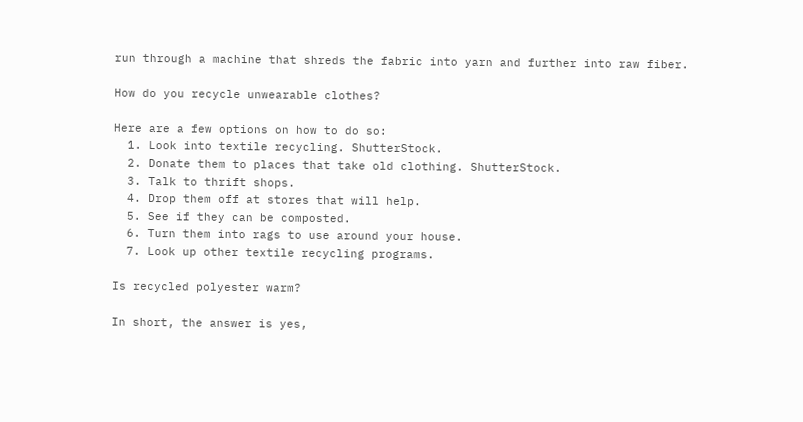run through a machine that shreds the fabric into yarn and further into raw fiber.

How do you recycle unwearable clothes?

Here are a few options on how to do so:
  1. Look into textile recycling. ShutterStock.
  2. Donate them to places that take old clothing. ShutterStock.
  3. Talk to thrift shops.
  4. Drop them off at stores that will help.
  5. See if they can be composted.
  6. Turn them into rags to use around your house.
  7. Look up other textile recycling programs.

Is recycled polyester warm?

In short, the answer is yes,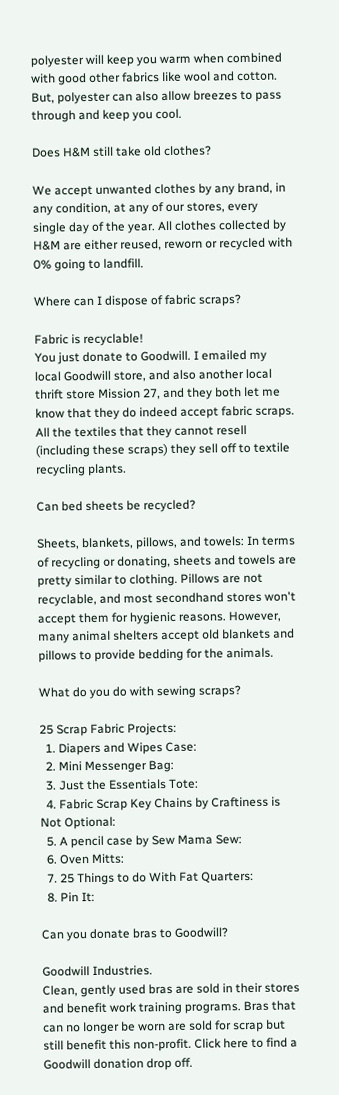polyester will keep you warm when combined with good other fabrics like wool and cotton. But, polyester can also allow breezes to pass through and keep you cool.

Does H&M still take old clothes?

We accept unwanted clothes by any brand, in any condition, at any of our stores, every single day of the year. All clothes collected by H&M are either reused, reworn or recycled with 0% going to landfill.

Where can I dispose of fabric scraps?

Fabric is recyclable!
You just donate to Goodwill. I emailed my local Goodwill store, and also another local thrift store Mission 27, and they both let me know that they do indeed accept fabric scraps. All the textiles that they cannot resell (including these scraps) they sell off to textile recycling plants.

Can bed sheets be recycled?

Sheets, blankets, pillows, and towels: In terms of recycling or donating, sheets and towels are pretty similar to clothing. Pillows are not recyclable, and most secondhand stores won't accept them for hygienic reasons. However, many animal shelters accept old blankets and pillows to provide bedding for the animals.

What do you do with sewing scraps?

25 Scrap Fabric Projects:
  1. Diapers and Wipes Case:
  2. Mini Messenger Bag:
  3. Just the Essentials Tote:
  4. Fabric Scrap Key Chains by Craftiness is Not Optional:
  5. A pencil case by Sew Mama Sew:
  6. Oven Mitts:
  7. 25 Things to do With Fat Quarters:
  8. Pin It:

Can you donate bras to Goodwill?

Goodwill Industries.
Clean, gently used bras are sold in their stores and benefit work training programs. Bras that can no longer be worn are sold for scrap but still benefit this non-profit. Click here to find a Goodwill donation drop off.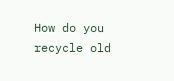How do you recycle old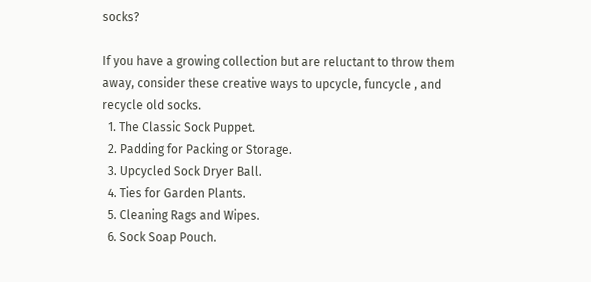socks?

If you have a growing collection but are reluctant to throw them away, consider these creative ways to upcycle, funcycle , and recycle old socks.
  1. The Classic Sock Puppet.
  2. Padding for Packing or Storage.
  3. Upcycled Sock Dryer Ball.
  4. Ties for Garden Plants.
  5. Cleaning Rags and Wipes.
  6. Sock Soap Pouch.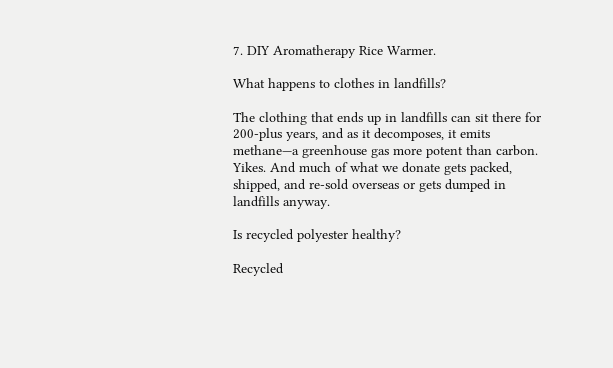7. DIY Aromatherapy Rice Warmer.

What happens to clothes in landfills?

The clothing that ends up in landfills can sit there for 200-plus years, and as it decomposes, it emits methane—a greenhouse gas more potent than carbon. Yikes. And much of what we donate gets packed, shipped, and re-sold overseas or gets dumped in landfills anyway.

Is recycled polyester healthy?

Recycled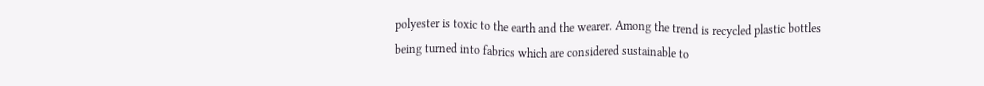polyester is toxic to the earth and the wearer. Among the trend is recycled plastic bottles being turned into fabrics which are considered sustainable to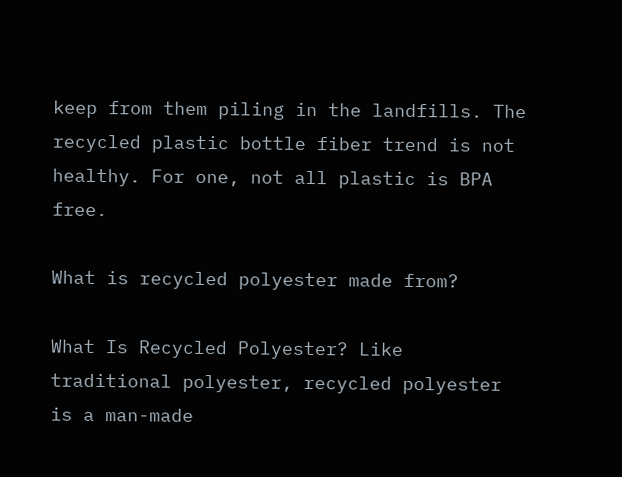keep from them piling in the landfills. The recycled plastic bottle fiber trend is not healthy. For one, not all plastic is BPA free.

What is recycled polyester made from?

What Is Recycled Polyester? Like traditional polyester, recycled polyester is a man-made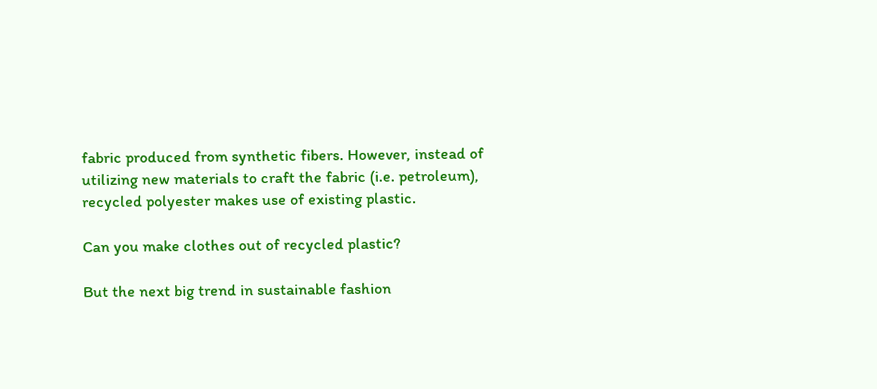fabric produced from synthetic fibers. However, instead of utilizing new materials to craft the fabric (i.e. petroleum), recycled polyester makes use of existing plastic.

Can you make clothes out of recycled plastic?

But the next big trend in sustainable fashion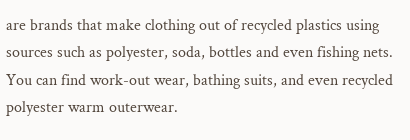are brands that make clothing out of recycled plastics using sources such as polyester, soda, bottles and even fishing nets. You can find work-out wear, bathing suits, and even recycled polyester warm outerwear.